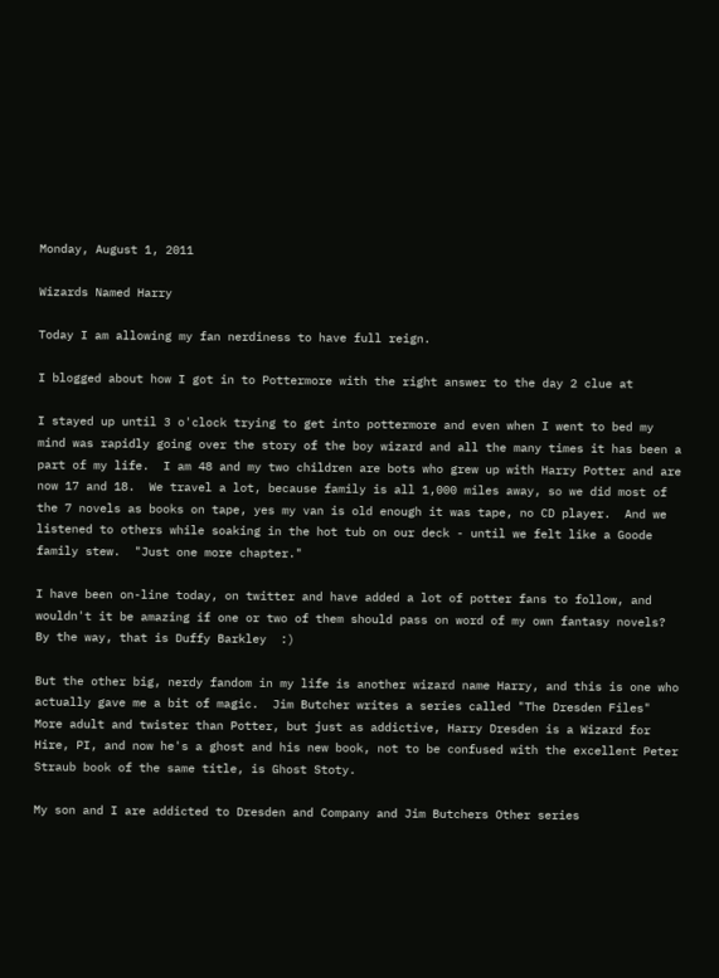Monday, August 1, 2011

Wizards Named Harry

Today I am allowing my fan nerdiness to have full reign.

I blogged about how I got in to Pottermore with the right answer to the day 2 clue at

I stayed up until 3 o'clock trying to get into pottermore and even when I went to bed my mind was rapidly going over the story of the boy wizard and all the many times it has been a part of my life.  I am 48 and my two children are bots who grew up with Harry Potter and are now 17 and 18.  We travel a lot, because family is all 1,000 miles away, so we did most of the 7 novels as books on tape, yes my van is old enough it was tape, no CD player.  And we listened to others while soaking in the hot tub on our deck - until we felt like a Goode family stew.  "Just one more chapter."

I have been on-line today, on twitter and have added a lot of potter fans to follow, and wouldn't it be amazing if one or two of them should pass on word of my own fantasy novels?  By the way, that is Duffy Barkley  :)

But the other big, nerdy fandom in my life is another wizard name Harry, and this is one who actually gave me a bit of magic.  Jim Butcher writes a series called "The Dresden Files"  More adult and twister than Potter, but just as addictive, Harry Dresden is a Wizard for Hire, PI, and now he's a ghost and his new book, not to be confused with the excellent Peter Straub book of the same title, is Ghost Stoty.

My son and I are addicted to Dresden and Company and Jim Butchers Other series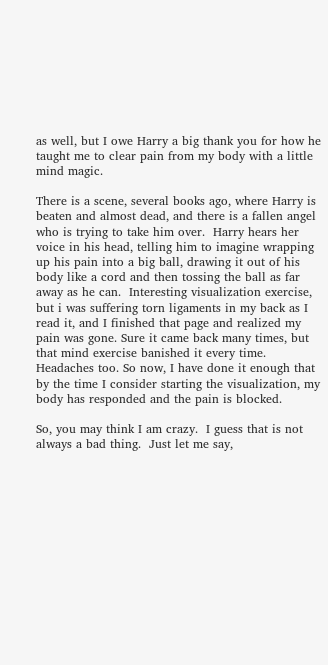as well, but I owe Harry a big thank you for how he taught me to clear pain from my body with a little mind magic.

There is a scene, several books ago, where Harry is beaten and almost dead, and there is a fallen angel who is trying to take him over.  Harry hears her voice in his head, telling him to imagine wrapping up his pain into a big ball, drawing it out of his body like a cord and then tossing the ball as far away as he can.  Interesting visualization exercise, but i was suffering torn ligaments in my back as I read it, and I finished that page and realized my pain was gone. Sure it came back many times, but that mind exercise banished it every time.  Headaches too. So now, I have done it enough that by the time I consider starting the visualization, my body has responded and the pain is blocked.

So, you may think I am crazy.  I guess that is not always a bad thing.  Just let me say,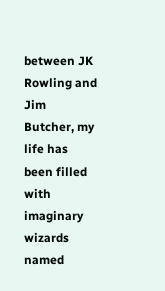between JK Rowling and Jim Butcher, my life has been filled with imaginary wizards named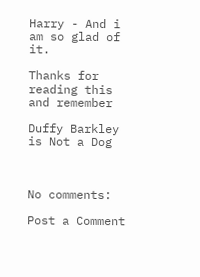Harry - And i am so glad of it.

Thanks for reading this
and remember

Duffy Barkley is Not a Dog



No comments:

Post a Comment